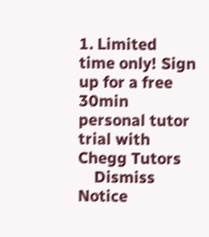1. Limited time only! Sign up for a free 30min personal tutor trial with Chegg Tutors
    Dismiss Notice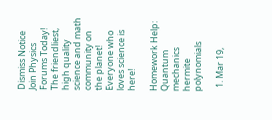Dismiss Notice
Join Physics Forums Today!
The friendliest, high quality science and math community on the planet! Everyone who loves science is here!

Homework Help: Quantum mechanics hermite polynomials

  1. Mar 19,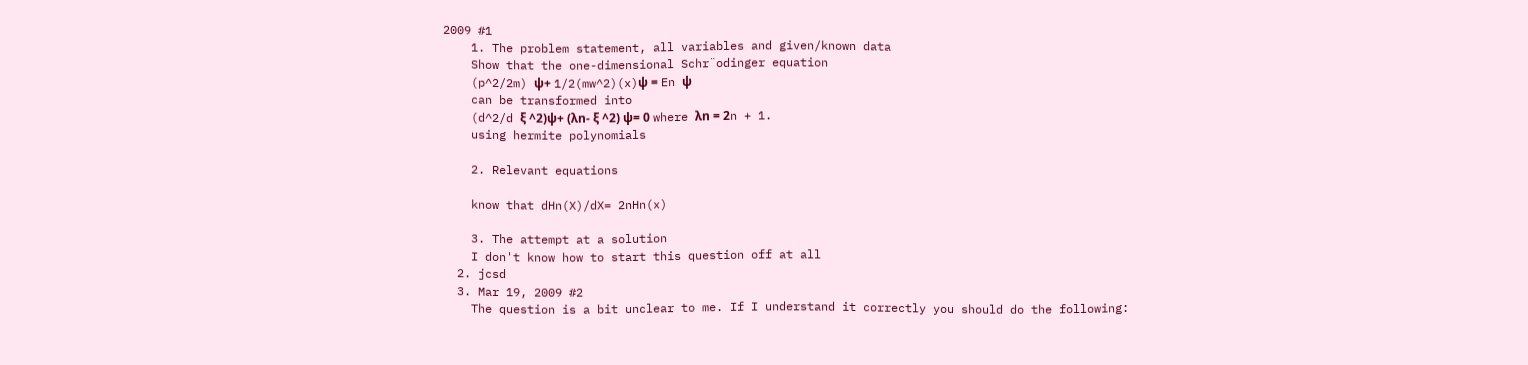2009 #1
    1. The problem statement, all variables and given/known data
    Show that the one-dimensional Schr¨odinger equation
    (p^2/2m) ψ+ 1/2(mw^2)(x)ψ = En ψ
    can be transformed into
    (d^2/d ξ ^2)ψ+ (λn- ξ ^2) ψ= 0 where λn = 2n + 1.
    using hermite polynomials

    2. Relevant equations

    know that dHn(X)/dX= 2nHn(x)

    3. The attempt at a solution
    I don't know how to start this question off at all
  2. jcsd
  3. Mar 19, 2009 #2
    The question is a bit unclear to me. If I understand it correctly you should do the following: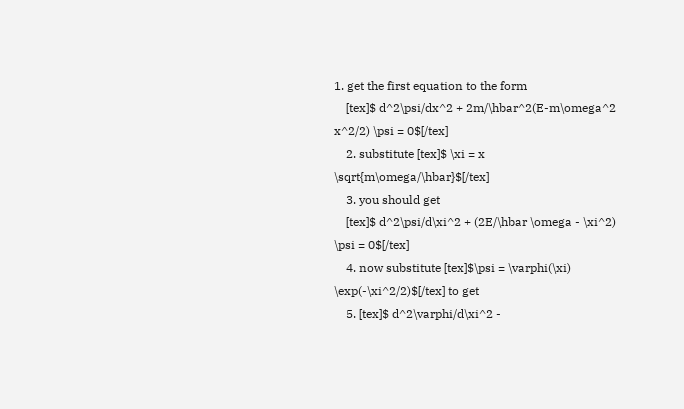1. get the first equation to the form
    [tex]$ d^2\psi/dx^2 + 2m/\hbar^2(E-m\omega^2 x^2/2) \psi = 0$[/tex]
    2. substitute [tex]$ \xi = x \sqrt{m\omega/\hbar}$[/tex]
    3. you should get
    [tex]$ d^2\psi/d\xi^2 + (2E/\hbar \omega - \xi^2) \psi = 0$[/tex]
    4. now substitute [tex]$\psi = \varphi(\xi) \exp(-\xi^2/2)$[/tex] to get
    5. [tex]$ d^2\varphi/d\xi^2 -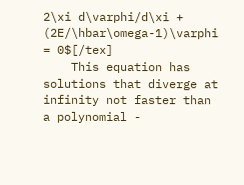2\xi d\varphi/d\xi + (2E/\hbar\omega-1)\varphi = 0$[/tex]
    This equation has solutions that diverge at infinity not faster than a polynomial -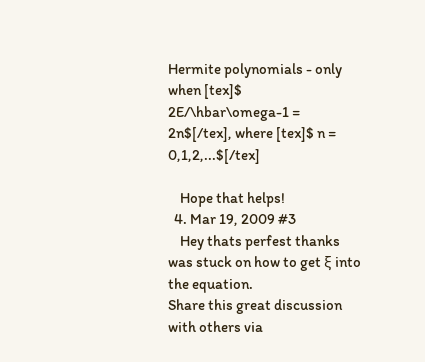Hermite polynomials - only when [tex]$ 2E/\hbar\omega-1 = 2n$[/tex], where [tex]$ n = 0,1,2,...$[/tex]

    Hope that helps!
  4. Mar 19, 2009 #3
    Hey thats perfest thanks was stuck on how to get ξ into the equation.
Share this great discussion with others via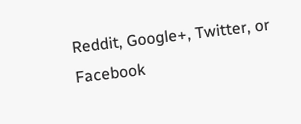Reddit, Google+, Twitter, or Facebook